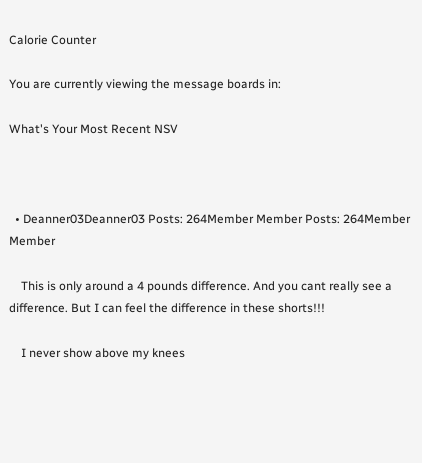Calorie Counter

You are currently viewing the message boards in:

What's Your Most Recent NSV



  • Deanner03Deanner03 Posts: 264Member Member Posts: 264Member Member

    This is only around a 4 pounds difference. And you cant really see a difference. But I can feel the difference in these shorts!!!

    I never show above my knees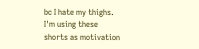bc I hate my thighs. I'm using these shorts as motivation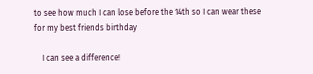to see how much I can lose before the 14th so I can wear these for my best friends birthday

    I can see a difference!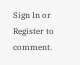Sign In or Register to comment.